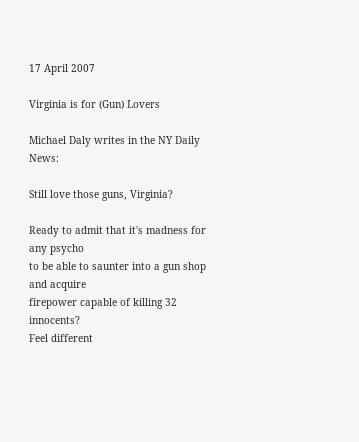17 April 2007

Virginia is for (Gun) Lovers

Michael Daly writes in the NY Daily News:

Still love those guns, Virginia?

Ready to admit that it's madness for any psycho
to be able to saunter into a gun shop and acquire
firepower capable of killing 32 innocents?
Feel different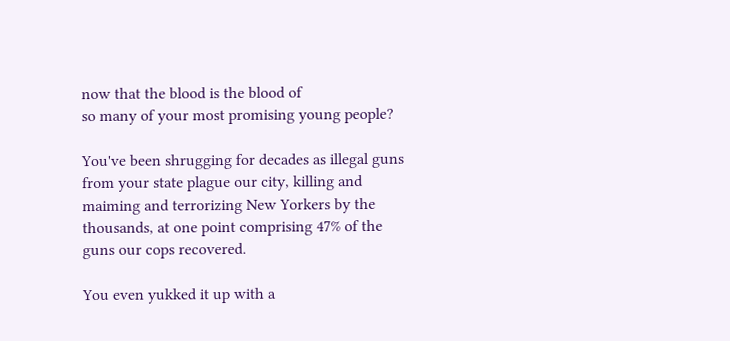now that the blood is the blood of
so many of your most promising young people?

You've been shrugging for decades as illegal guns
from your state plague our city, killing and
maiming and terrorizing New Yorkers by the
thousands, at one point comprising 47% of the
guns our cops recovered.

You even yukked it up with a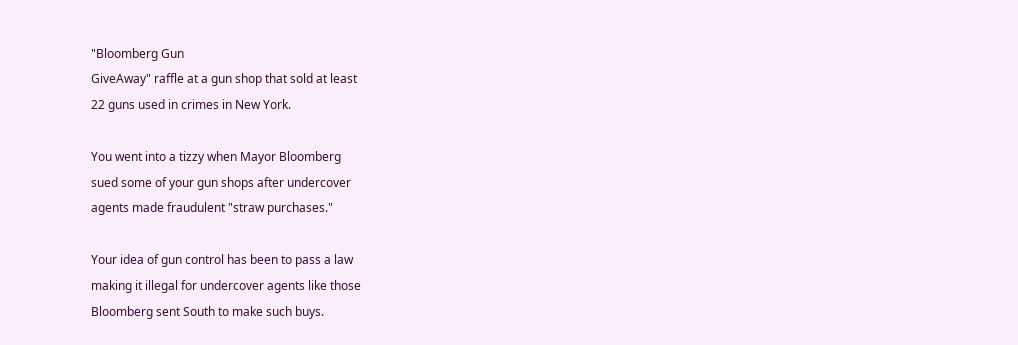"Bloomberg Gun
GiveAway" raffle at a gun shop that sold at least
22 guns used in crimes in New York.

You went into a tizzy when Mayor Bloomberg
sued some of your gun shops after undercover
agents made fraudulent "straw purchases."

Your idea of gun control has been to pass a law
making it illegal for undercover agents like those
Bloomberg sent South to make such buys.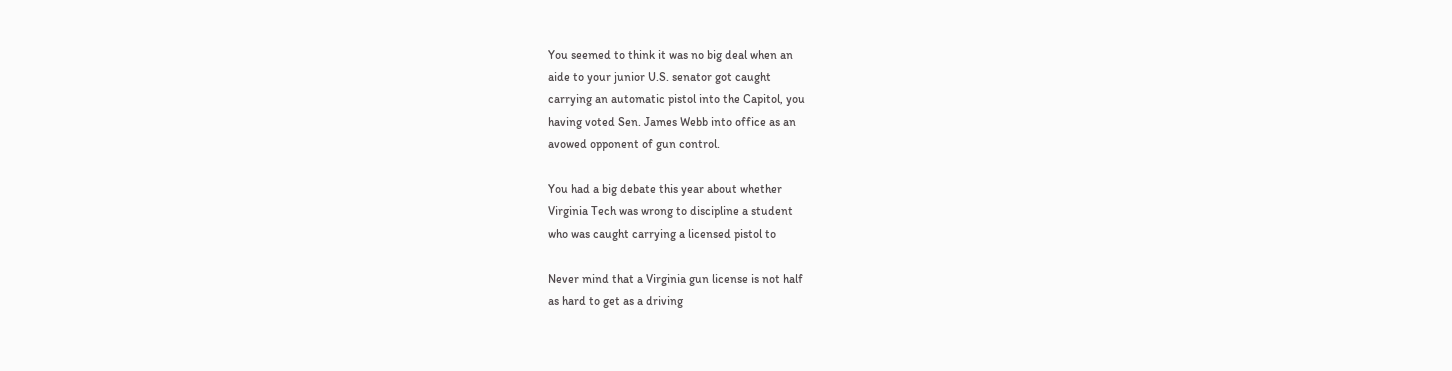You seemed to think it was no big deal when an
aide to your junior U.S. senator got caught
carrying an automatic pistol into the Capitol, you
having voted Sen. James Webb into office as an
avowed opponent of gun control.

You had a big debate this year about whether
Virginia Tech was wrong to discipline a student
who was caught carrying a licensed pistol to

Never mind that a Virginia gun license is not half
as hard to get as a driving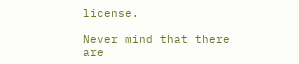license.

Never mind that there are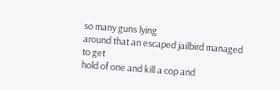so many guns lying
around that an escaped jailbird managed to get
hold of one and kill a cop and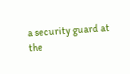a security guard at
the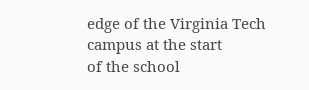edge of the Virginia Tech campus at the start
of the school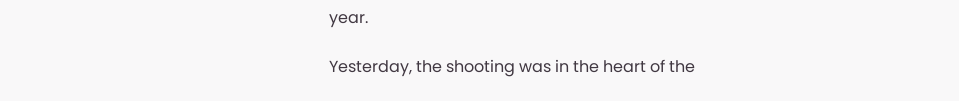year.

Yesterday, the shooting was in the heart of the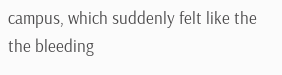campus, which suddenly felt like the the bleeding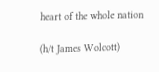heart of the whole nation

(h/t James Wolcott)